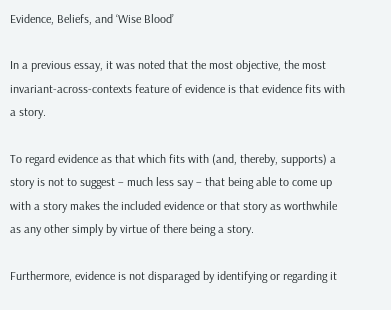Evidence, Beliefs, and ‘Wise Blood’

In a previous essay, it was noted that the most objective, the most invariant-across-contexts feature of evidence is that evidence fits with a story.

To regard evidence as that which fits with (and, thereby, supports) a story is not to suggest – much less say – that being able to come up with a story makes the included evidence or that story as worthwhile as any other simply by virtue of there being a story.

Furthermore, evidence is not disparaged by identifying or regarding it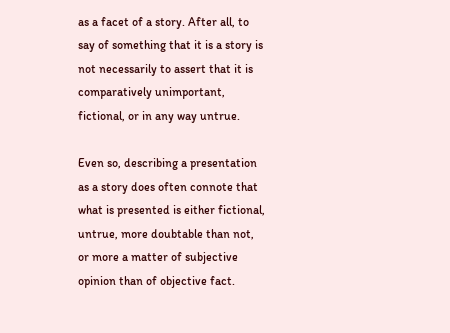as a facet of a story. After all, to say of something that it is a story is not necessarily to assert that it is comparatively unimportant, fictional, or in any way untrue.

Even so, describing a presentation as a story does often connote that what is presented is either fictional, untrue, more doubtable than not, or more a matter of subjective opinion than of objective fact.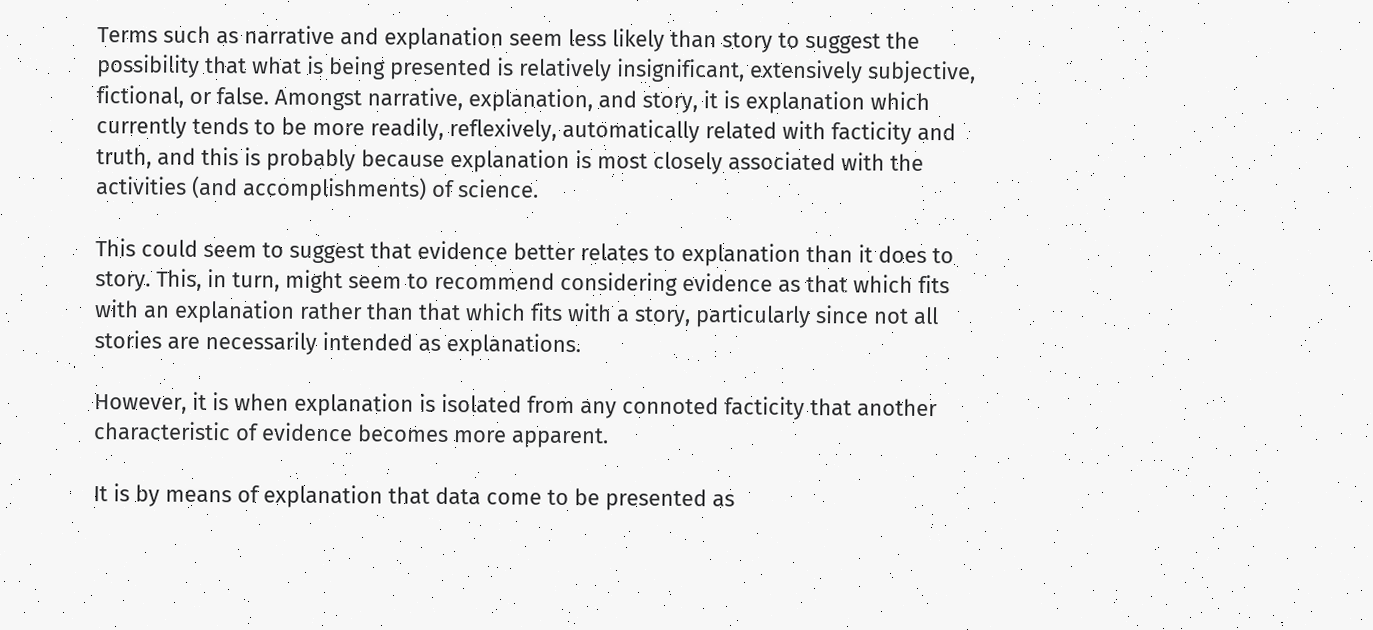Terms such as narrative and explanation seem less likely than story to suggest the possibility that what is being presented is relatively insignificant, extensively subjective, fictional, or false. Amongst narrative, explanation, and story, it is explanation which currently tends to be more readily, reflexively, automatically related with facticity and truth, and this is probably because explanation is most closely associated with the activities (and accomplishments) of science.

This could seem to suggest that evidence better relates to explanation than it does to story. This, in turn, might seem to recommend considering evidence as that which fits with an explanation rather than that which fits with a story, particularly since not all stories are necessarily intended as explanations.

However, it is when explanation is isolated from any connoted facticity that another characteristic of evidence becomes more apparent.

It is by means of explanation that data come to be presented as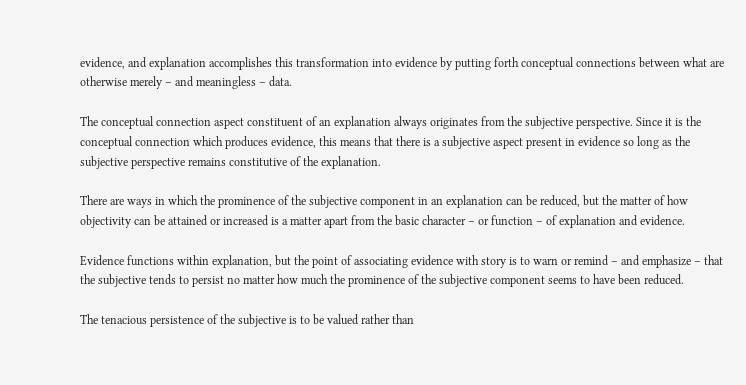evidence, and explanation accomplishes this transformation into evidence by putting forth conceptual connections between what are otherwise merely – and meaningless – data.

The conceptual connection aspect constituent of an explanation always originates from the subjective perspective. Since it is the conceptual connection which produces evidence, this means that there is a subjective aspect present in evidence so long as the subjective perspective remains constitutive of the explanation.

There are ways in which the prominence of the subjective component in an explanation can be reduced, but the matter of how objectivity can be attained or increased is a matter apart from the basic character – or function – of explanation and evidence.

Evidence functions within explanation, but the point of associating evidence with story is to warn or remind – and emphasize – that the subjective tends to persist no matter how much the prominence of the subjective component seems to have been reduced.

The tenacious persistence of the subjective is to be valued rather than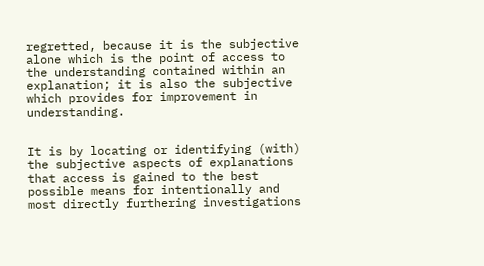regretted, because it is the subjective alone which is the point of access to the understanding contained within an explanation; it is also the subjective which provides for improvement in understanding.


It is by locating or identifying (with) the subjective aspects of explanations that access is gained to the best possible means for intentionally and most directly furthering investigations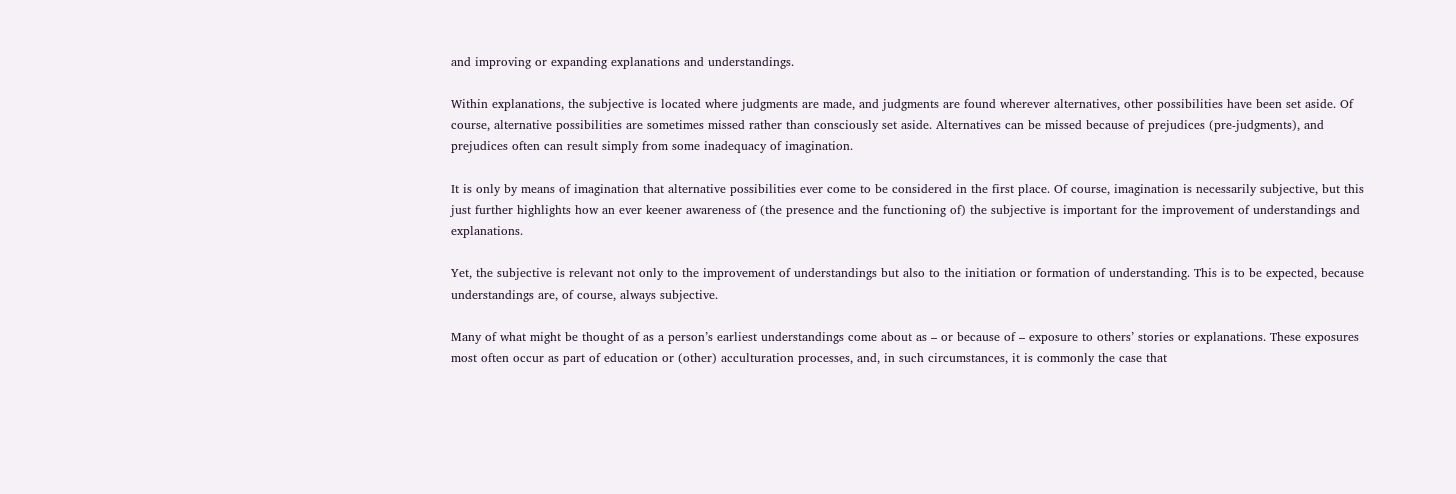and improving or expanding explanations and understandings.

Within explanations, the subjective is located where judgments are made, and judgments are found wherever alternatives, other possibilities have been set aside. Of course, alternative possibilities are sometimes missed rather than consciously set aside. Alternatives can be missed because of prejudices (pre-judgments), and prejudices often can result simply from some inadequacy of imagination.

It is only by means of imagination that alternative possibilities ever come to be considered in the first place. Of course, imagination is necessarily subjective, but this just further highlights how an ever keener awareness of (the presence and the functioning of) the subjective is important for the improvement of understandings and explanations.

Yet, the subjective is relevant not only to the improvement of understandings but also to the initiation or formation of understanding. This is to be expected, because understandings are, of course, always subjective.

Many of what might be thought of as a person’s earliest understandings come about as – or because of – exposure to others’ stories or explanations. These exposures most often occur as part of education or (other) acculturation processes, and, in such circumstances, it is commonly the case that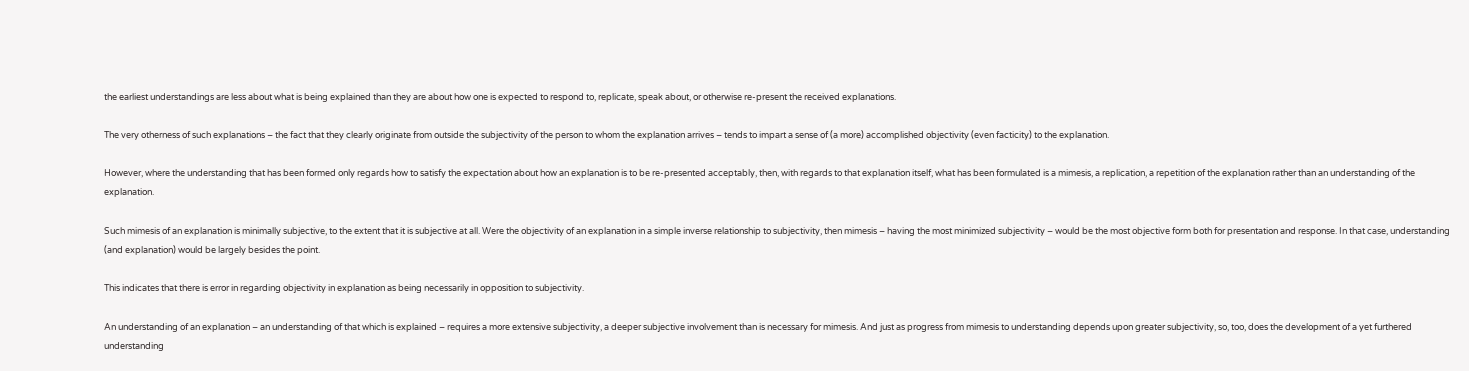the earliest understandings are less about what is being explained than they are about how one is expected to respond to, replicate, speak about, or otherwise re-present the received explanations.

The very otherness of such explanations – the fact that they clearly originate from outside the subjectivity of the person to whom the explanation arrives – tends to impart a sense of (a more) accomplished objectivity (even facticity) to the explanation.

However, where the understanding that has been formed only regards how to satisfy the expectation about how an explanation is to be re-presented acceptably, then, with regards to that explanation itself, what has been formulated is a mimesis, a replication, a repetition of the explanation rather than an understanding of the explanation.

Such mimesis of an explanation is minimally subjective, to the extent that it is subjective at all. Were the objectivity of an explanation in a simple inverse relationship to subjectivity, then mimesis – having the most minimized subjectivity – would be the most objective form both for presentation and response. In that case, understanding (and explanation) would be largely besides the point.

This indicates that there is error in regarding objectivity in explanation as being necessarily in opposition to subjectivity.

An understanding of an explanation – an understanding of that which is explained – requires a more extensive subjectivity, a deeper subjective involvement than is necessary for mimesis. And just as progress from mimesis to understanding depends upon greater subjectivity, so, too, does the development of a yet furthered understanding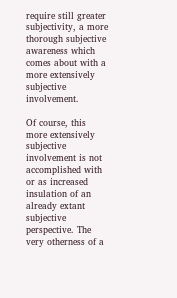require still greater subjectivity, a more thorough subjective awareness which comes about with a more extensively subjective involvement.

Of course, this more extensively subjective involvement is not accomplished with or as increased insulation of an already extant subjective perspective. The very otherness of a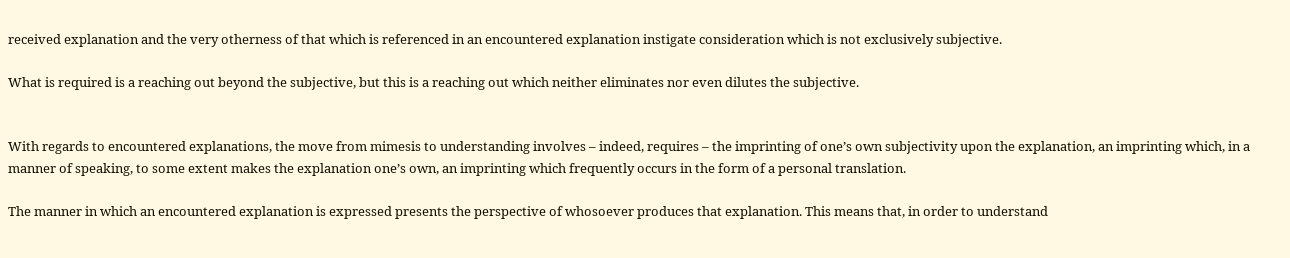received explanation and the very otherness of that which is referenced in an encountered explanation instigate consideration which is not exclusively subjective.

What is required is a reaching out beyond the subjective, but this is a reaching out which neither eliminates nor even dilutes the subjective.


With regards to encountered explanations, the move from mimesis to understanding involves – indeed, requires – the imprinting of one’s own subjectivity upon the explanation, an imprinting which, in a manner of speaking, to some extent makes the explanation one’s own, an imprinting which frequently occurs in the form of a personal translation.

The manner in which an encountered explanation is expressed presents the perspective of whosoever produces that explanation. This means that, in order to understand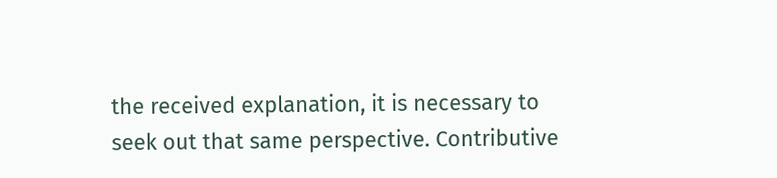the received explanation, it is necessary to seek out that same perspective. Contributive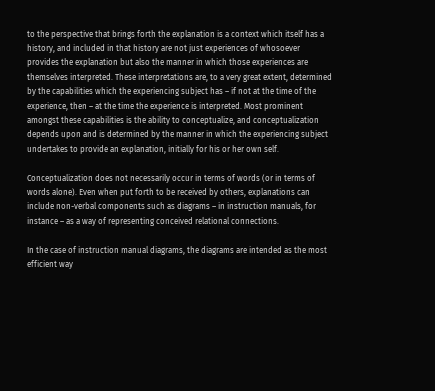to the perspective that brings forth the explanation is a context which itself has a history, and included in that history are not just experiences of whosoever provides the explanation but also the manner in which those experiences are themselves interpreted. These interpretations are, to a very great extent, determined by the capabilities which the experiencing subject has – if not at the time of the experience, then – at the time the experience is interpreted. Most prominent amongst these capabilities is the ability to conceptualize, and conceptualization depends upon and is determined by the manner in which the experiencing subject undertakes to provide an explanation, initially for his or her own self.

Conceptualization does not necessarily occur in terms of words (or in terms of words alone). Even when put forth to be received by others, explanations can include non-verbal components such as diagrams – in instruction manuals, for instance – as a way of representing conceived relational connections.

In the case of instruction manual diagrams, the diagrams are intended as the most efficient way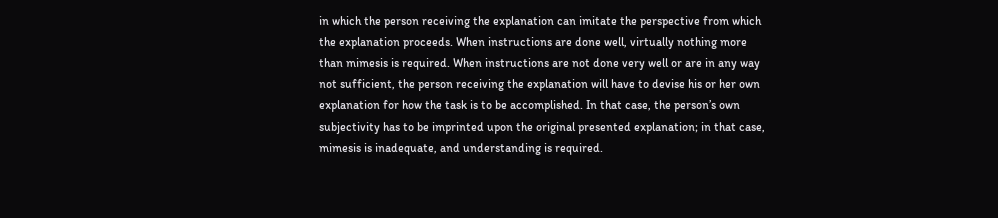in which the person receiving the explanation can imitate the perspective from which the explanation proceeds. When instructions are done well, virtually nothing more than mimesis is required. When instructions are not done very well or are in any way not sufficient, the person receiving the explanation will have to devise his or her own explanation for how the task is to be accomplished. In that case, the person’s own subjectivity has to be imprinted upon the original presented explanation; in that case, mimesis is inadequate, and understanding is required.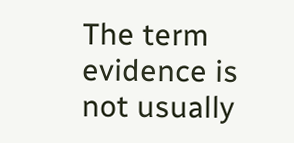The term evidence is not usually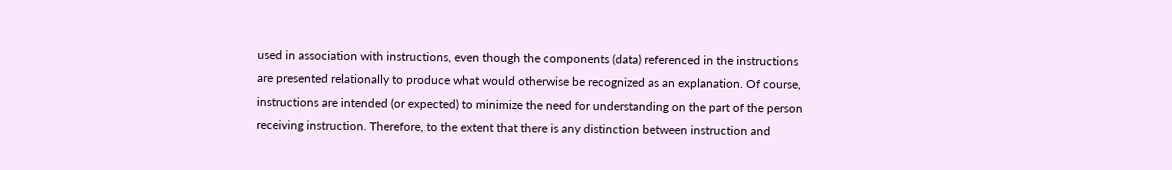used in association with instructions, even though the components (data) referenced in the instructions are presented relationally to produce what would otherwise be recognized as an explanation. Of course, instructions are intended (or expected) to minimize the need for understanding on the part of the person receiving instruction. Therefore, to the extent that there is any distinction between instruction and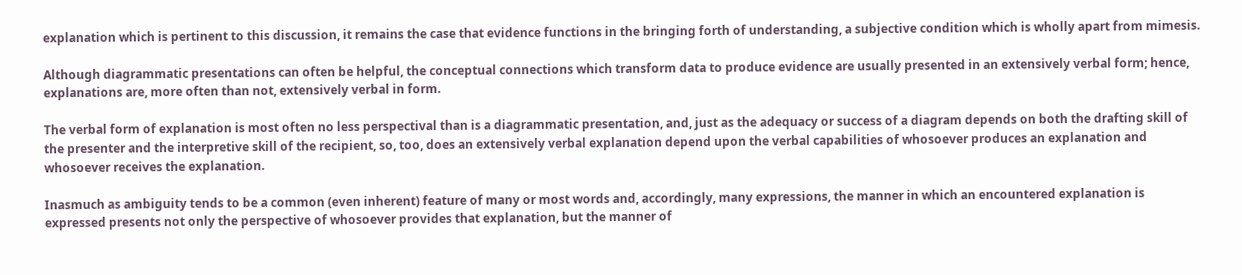explanation which is pertinent to this discussion, it remains the case that evidence functions in the bringing forth of understanding, a subjective condition which is wholly apart from mimesis.

Although diagrammatic presentations can often be helpful, the conceptual connections which transform data to produce evidence are usually presented in an extensively verbal form; hence, explanations are, more often than not, extensively verbal in form.

The verbal form of explanation is most often no less perspectival than is a diagrammatic presentation, and, just as the adequacy or success of a diagram depends on both the drafting skill of the presenter and the interpretive skill of the recipient, so, too, does an extensively verbal explanation depend upon the verbal capabilities of whosoever produces an explanation and whosoever receives the explanation.

Inasmuch as ambiguity tends to be a common (even inherent) feature of many or most words and, accordingly, many expressions, the manner in which an encountered explanation is expressed presents not only the perspective of whosoever provides that explanation, but the manner of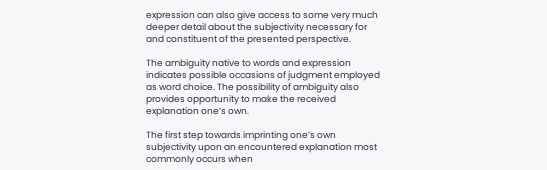expression can also give access to some very much deeper detail about the subjectivity necessary for and constituent of the presented perspective.

The ambiguity native to words and expression indicates possible occasions of judgment employed as word choice. The possibility of ambiguity also provides opportunity to make the received explanation one’s own.

The first step towards imprinting one’s own subjectivity upon an encountered explanation most commonly occurs when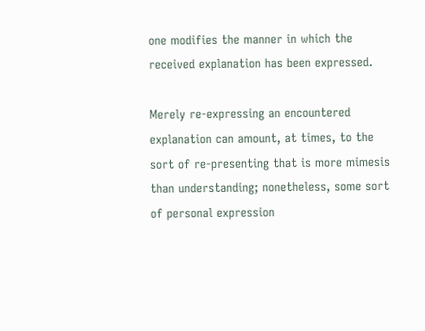one modifies the manner in which the received explanation has been expressed.

Merely re-expressing an encountered explanation can amount, at times, to the sort of re-presenting that is more mimesis than understanding; nonetheless, some sort of personal expression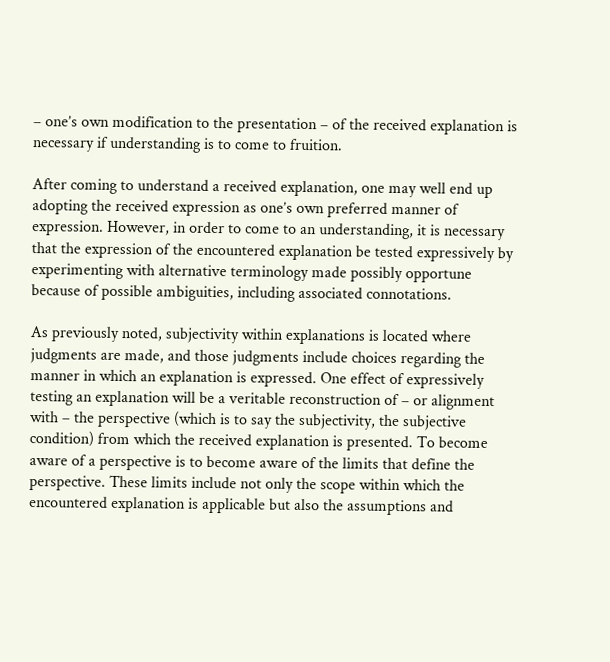– one’s own modification to the presentation – of the received explanation is necessary if understanding is to come to fruition.

After coming to understand a received explanation, one may well end up adopting the received expression as one’s own preferred manner of expression. However, in order to come to an understanding, it is necessary that the expression of the encountered explanation be tested expressively by experimenting with alternative terminology made possibly opportune because of possible ambiguities, including associated connotations.

As previously noted, subjectivity within explanations is located where judgments are made, and those judgments include choices regarding the manner in which an explanation is expressed. One effect of expressively testing an explanation will be a veritable reconstruction of – or alignment with – the perspective (which is to say the subjectivity, the subjective condition) from which the received explanation is presented. To become aware of a perspective is to become aware of the limits that define the perspective. These limits include not only the scope within which the encountered explanation is applicable but also the assumptions and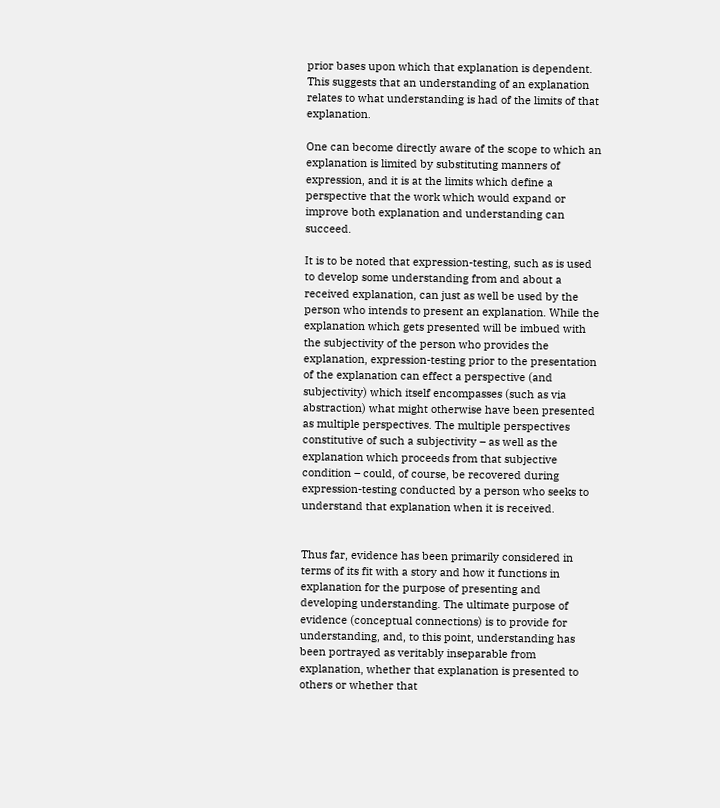prior bases upon which that explanation is dependent. This suggests that an understanding of an explanation relates to what understanding is had of the limits of that explanation.

One can become directly aware of the scope to which an explanation is limited by substituting manners of expression, and it is at the limits which define a perspective that the work which would expand or improve both explanation and understanding can succeed.

It is to be noted that expression-testing, such as is used to develop some understanding from and about a received explanation, can just as well be used by the person who intends to present an explanation. While the explanation which gets presented will be imbued with the subjectivity of the person who provides the explanation, expression-testing prior to the presentation of the explanation can effect a perspective (and subjectivity) which itself encompasses (such as via abstraction) what might otherwise have been presented as multiple perspectives. The multiple perspectives constitutive of such a subjectivity – as well as the explanation which proceeds from that subjective condition – could, of course, be recovered during expression-testing conducted by a person who seeks to understand that explanation when it is received.


Thus far, evidence has been primarily considered in terms of its fit with a story and how it functions in explanation for the purpose of presenting and developing understanding. The ultimate purpose of evidence (conceptual connections) is to provide for understanding, and, to this point, understanding has been portrayed as veritably inseparable from explanation, whether that explanation is presented to others or whether that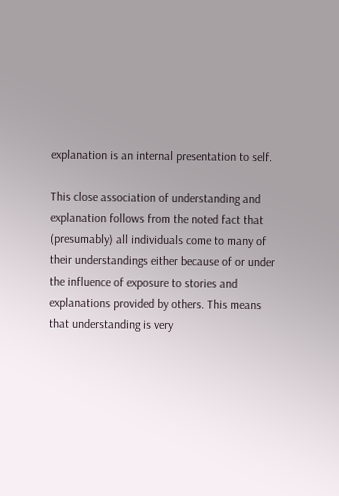explanation is an internal presentation to self.

This close association of understanding and explanation follows from the noted fact that (presumably) all individuals come to many of their understandings either because of or under the influence of exposure to stories and explanations provided by others. This means that understanding is very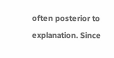often posterior to explanation. Since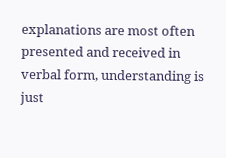explanations are most often presented and received in verbal form, understanding is just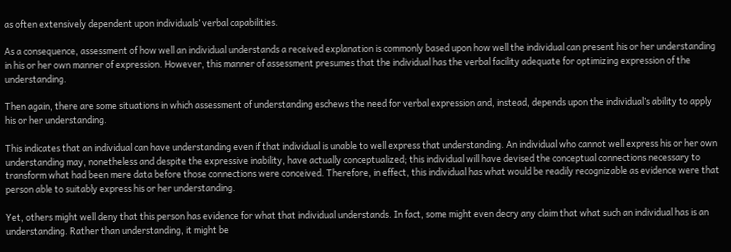as often extensively dependent upon individuals’ verbal capabilities.

As a consequence, assessment of how well an individual understands a received explanation is commonly based upon how well the individual can present his or her understanding in his or her own manner of expression. However, this manner of assessment presumes that the individual has the verbal facility adequate for optimizing expression of the understanding.

Then again, there are some situations in which assessment of understanding eschews the need for verbal expression and, instead, depends upon the individual’s ability to apply his or her understanding.

This indicates that an individual can have understanding even if that individual is unable to well express that understanding. An individual who cannot well express his or her own understanding may, nonetheless and despite the expressive inability, have actually conceptualized; this individual will have devised the conceptual connections necessary to transform what had been mere data before those connections were conceived. Therefore, in effect, this individual has what would be readily recognizable as evidence were that person able to suitably express his or her understanding.

Yet, others might well deny that this person has evidence for what that individual understands. In fact, some might even decry any claim that what such an individual has is an understanding. Rather than understanding, it might be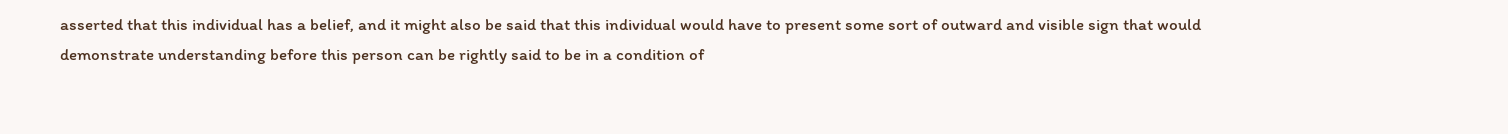asserted that this individual has a belief, and it might also be said that this individual would have to present some sort of outward and visible sign that would demonstrate understanding before this person can be rightly said to be in a condition of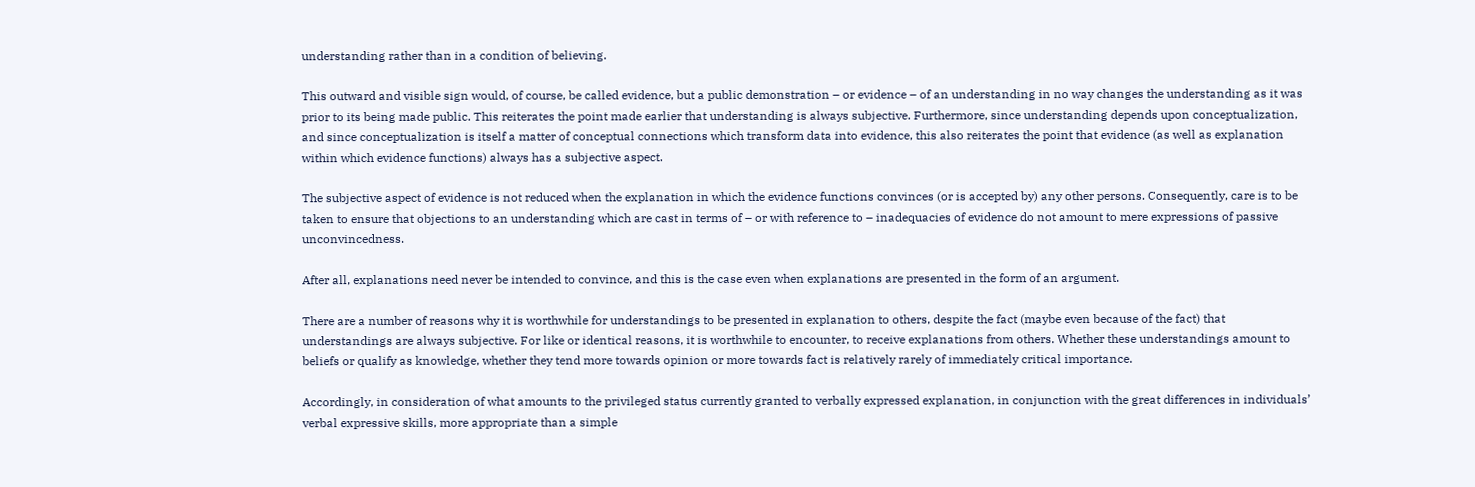understanding rather than in a condition of believing.

This outward and visible sign would, of course, be called evidence, but a public demonstration – or evidence – of an understanding in no way changes the understanding as it was prior to its being made public. This reiterates the point made earlier that understanding is always subjective. Furthermore, since understanding depends upon conceptualization, and since conceptualization is itself a matter of conceptual connections which transform data into evidence, this also reiterates the point that evidence (as well as explanation within which evidence functions) always has a subjective aspect.

The subjective aspect of evidence is not reduced when the explanation in which the evidence functions convinces (or is accepted by) any other persons. Consequently, care is to be taken to ensure that objections to an understanding which are cast in terms of – or with reference to – inadequacies of evidence do not amount to mere expressions of passive unconvincedness.

After all, explanations need never be intended to convince, and this is the case even when explanations are presented in the form of an argument.

There are a number of reasons why it is worthwhile for understandings to be presented in explanation to others, despite the fact (maybe even because of the fact) that understandings are always subjective. For like or identical reasons, it is worthwhile to encounter, to receive explanations from others. Whether these understandings amount to beliefs or qualify as knowledge, whether they tend more towards opinion or more towards fact is relatively rarely of immediately critical importance.

Accordingly, in consideration of what amounts to the privileged status currently granted to verbally expressed explanation, in conjunction with the great differences in individuals’ verbal expressive skills, more appropriate than a simple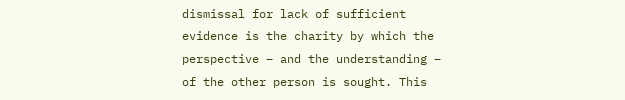dismissal for lack of sufficient evidence is the charity by which the perspective – and the understanding – of the other person is sought. This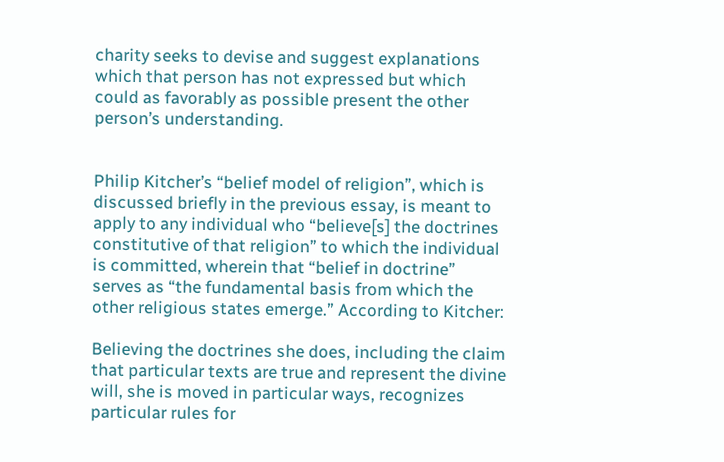charity seeks to devise and suggest explanations which that person has not expressed but which could as favorably as possible present the other person’s understanding.


Philip Kitcher’s “belief model of religion”, which is discussed briefly in the previous essay, is meant to apply to any individual who “believe[s] the doctrines constitutive of that religion” to which the individual is committed, wherein that “belief in doctrine” serves as “the fundamental basis from which the other religious states emerge.” According to Kitcher:

Believing the doctrines she does, including the claim that particular texts are true and represent the divine will, she is moved in particular ways, recognizes particular rules for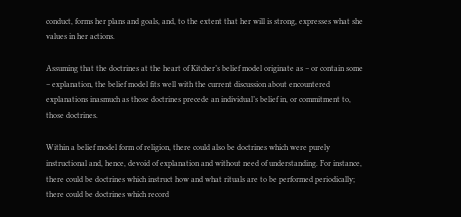conduct, forms her plans and goals, and, to the extent that her will is strong, expresses what she values in her actions.

Assuming that the doctrines at the heart of Kitcher’s belief model originate as – or contain some – explanation, the belief model fits well with the current discussion about encountered explanations inasmuch as those doctrines precede an individual’s belief in, or commitment to, those doctrines.

Within a belief model form of religion, there could also be doctrines which were purely instructional and, hence, devoid of explanation and without need of understanding. For instance, there could be doctrines which instruct how and what rituals are to be performed periodically; there could be doctrines which record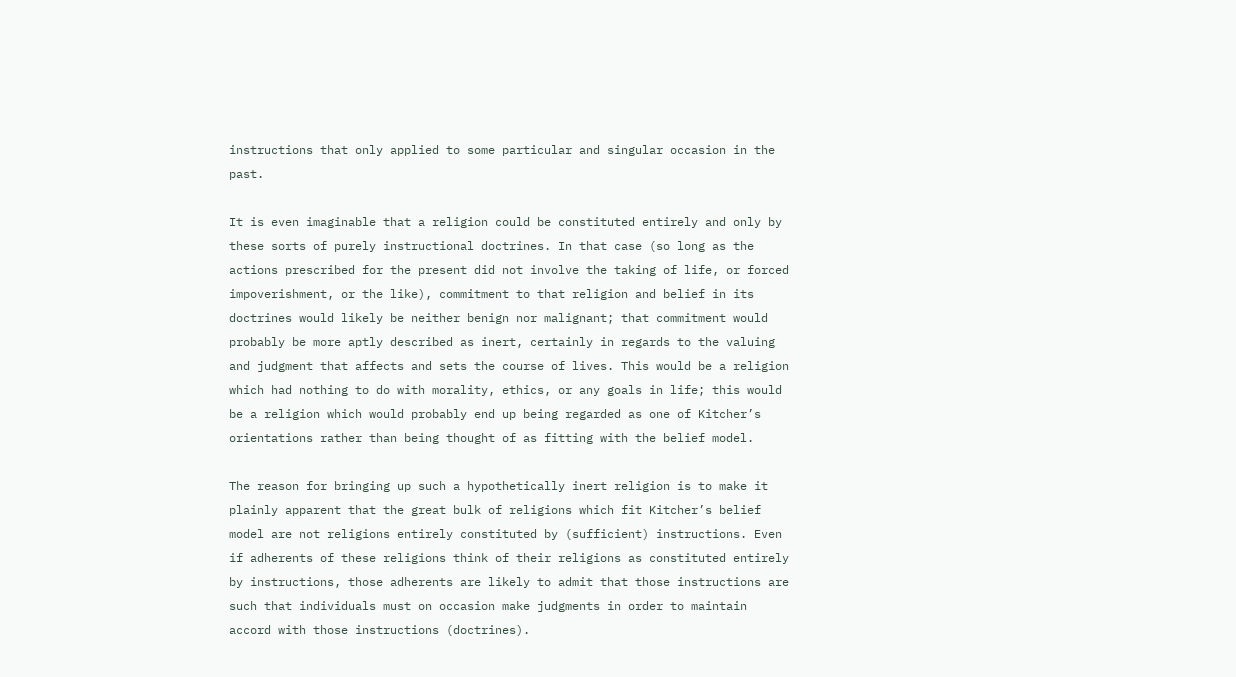instructions that only applied to some particular and singular occasion in the past.

It is even imaginable that a religion could be constituted entirely and only by these sorts of purely instructional doctrines. In that case (so long as the actions prescribed for the present did not involve the taking of life, or forced impoverishment, or the like), commitment to that religion and belief in its doctrines would likely be neither benign nor malignant; that commitment would probably be more aptly described as inert, certainly in regards to the valuing and judgment that affects and sets the course of lives. This would be a religion which had nothing to do with morality, ethics, or any goals in life; this would be a religion which would probably end up being regarded as one of Kitcher’s orientations rather than being thought of as fitting with the belief model.

The reason for bringing up such a hypothetically inert religion is to make it plainly apparent that the great bulk of religions which fit Kitcher’s belief model are not religions entirely constituted by (sufficient) instructions. Even if adherents of these religions think of their religions as constituted entirely by instructions, those adherents are likely to admit that those instructions are such that individuals must on occasion make judgments in order to maintain accord with those instructions (doctrines).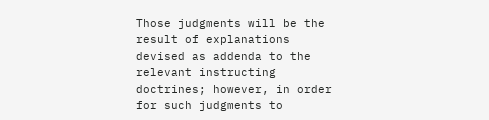Those judgments will be the result of explanations devised as addenda to the relevant instructing doctrines; however, in order for such judgments to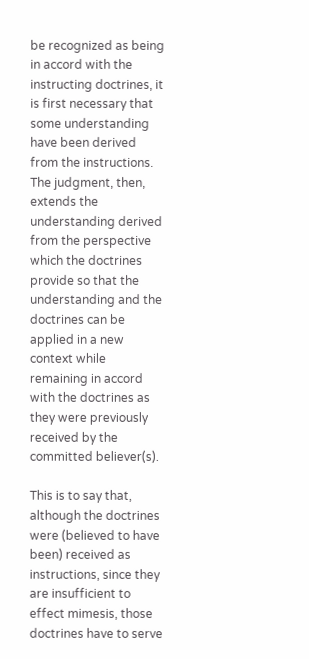be recognized as being in accord with the instructing doctrines, it is first necessary that some understanding have been derived from the instructions. The judgment, then, extends the understanding derived from the perspective which the doctrines provide so that the understanding and the doctrines can be applied in a new context while remaining in accord with the doctrines as they were previously received by the committed believer(s).

This is to say that, although the doctrines were (believed to have been) received as instructions, since they are insufficient to effect mimesis, those doctrines have to serve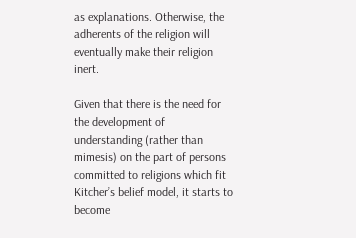as explanations. Otherwise, the adherents of the religion will eventually make their religion inert.

Given that there is the need for the development of understanding (rather than mimesis) on the part of persons committed to religions which fit Kitcher’s belief model, it starts to become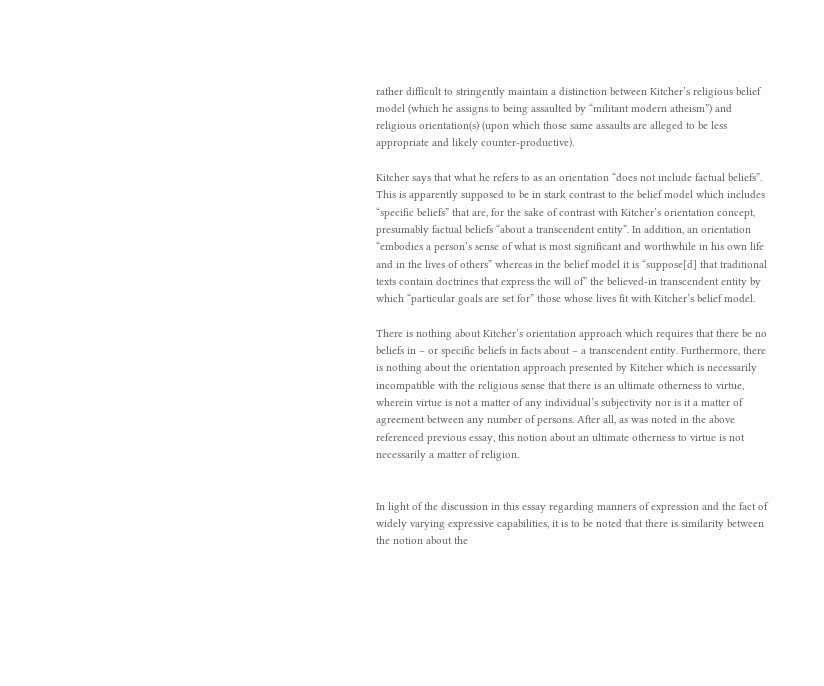rather difficult to stringently maintain a distinction between Kitcher’s religious belief model (which he assigns to being assaulted by “militant modern atheism”) and religious orientation(s) (upon which those same assaults are alleged to be less appropriate and likely counter-productive).

Kitcher says that what he refers to as an orientation “does not include factual beliefs”. This is apparently supposed to be in stark contrast to the belief model which includes “specific beliefs” that are, for the sake of contrast with Kitcher’s orientation concept, presumably factual beliefs “about a transcendent entity”. In addition, an orientation “embodies a person’s sense of what is most significant and worthwhile in his own life and in the lives of others” whereas in the belief model it is “suppose[d] that traditional texts contain doctrines that express the will of” the believed-in transcendent entity by which “particular goals are set for” those whose lives fit with Kitcher’s belief model.

There is nothing about Kitcher’s orientation approach which requires that there be no beliefs in – or specific beliefs in facts about – a transcendent entity. Furthermore, there is nothing about the orientation approach presented by Kitcher which is necessarily incompatible with the religious sense that there is an ultimate otherness to virtue, wherein virtue is not a matter of any individual’s subjectivity nor is it a matter of agreement between any number of persons. After all, as was noted in the above referenced previous essay, this notion about an ultimate otherness to virtue is not necessarily a matter of religion.


In light of the discussion in this essay regarding manners of expression and the fact of widely varying expressive capabilities, it is to be noted that there is similarity between the notion about the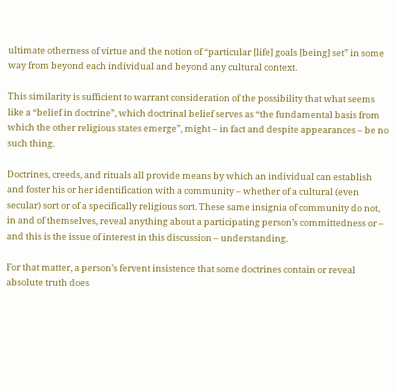ultimate otherness of virtue and the notion of “particular [life] goals [being] set” in some way from beyond each individual and beyond any cultural context.

This similarity is sufficient to warrant consideration of the possibility that what seems like a “belief in doctrine”, which doctrinal belief serves as “the fundamental basis from which the other religious states emerge”, might – in fact and despite appearances – be no such thing.

Doctrines, creeds, and rituals all provide means by which an individual can establish and foster his or her identification with a community – whether of a cultural (even secular) sort or of a specifically religious sort. These same insignia of community do not, in and of themselves, reveal anything about a participating person’s committedness or – and this is the issue of interest in this discussion – understanding.

For that matter, a person’s fervent insistence that some doctrines contain or reveal absolute truth does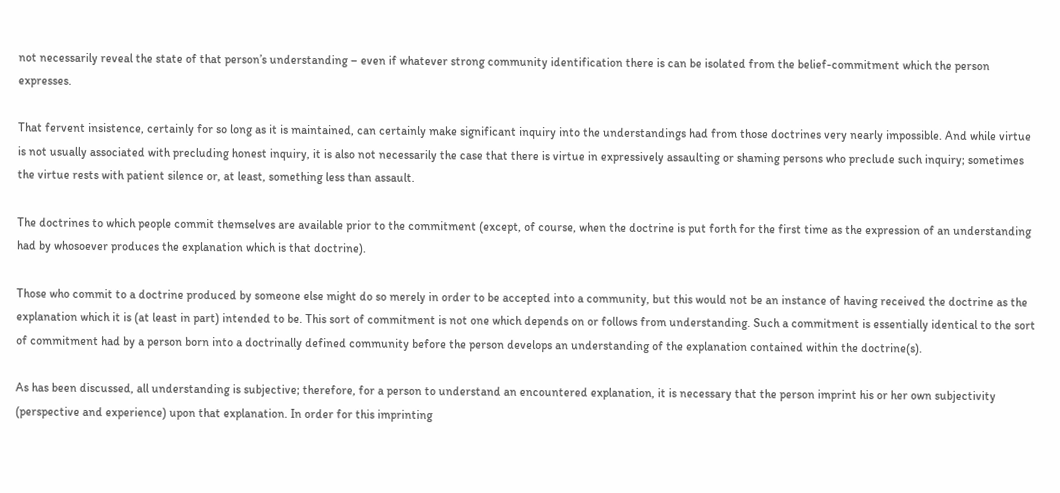not necessarily reveal the state of that person’s understanding – even if whatever strong community identification there is can be isolated from the belief-commitment which the person expresses.

That fervent insistence, certainly for so long as it is maintained, can certainly make significant inquiry into the understandings had from those doctrines very nearly impossible. And while virtue is not usually associated with precluding honest inquiry, it is also not necessarily the case that there is virtue in expressively assaulting or shaming persons who preclude such inquiry; sometimes the virtue rests with patient silence or, at least, something less than assault.

The doctrines to which people commit themselves are available prior to the commitment (except, of course, when the doctrine is put forth for the first time as the expression of an understanding had by whosoever produces the explanation which is that doctrine).

Those who commit to a doctrine produced by someone else might do so merely in order to be accepted into a community, but this would not be an instance of having received the doctrine as the explanation which it is (at least in part) intended to be. This sort of commitment is not one which depends on or follows from understanding. Such a commitment is essentially identical to the sort of commitment had by a person born into a doctrinally defined community before the person develops an understanding of the explanation contained within the doctrine(s).

As has been discussed, all understanding is subjective; therefore, for a person to understand an encountered explanation, it is necessary that the person imprint his or her own subjectivity (perspective and experience) upon that explanation. In order for this imprinting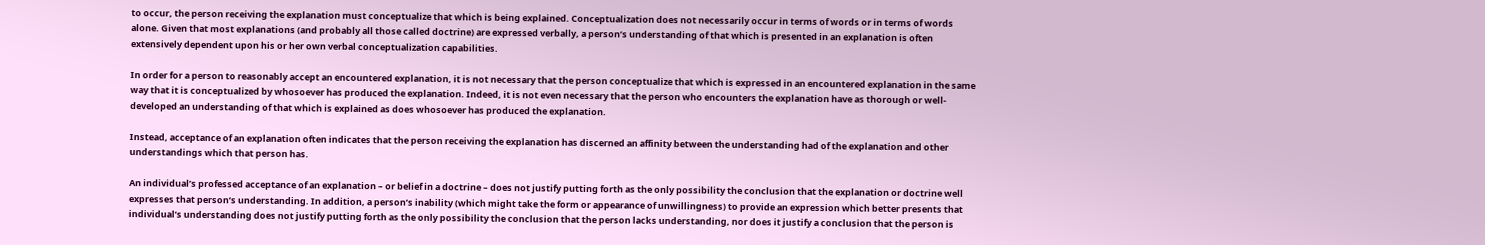to occur, the person receiving the explanation must conceptualize that which is being explained. Conceptualization does not necessarily occur in terms of words or in terms of words alone. Given that most explanations (and probably all those called doctrine) are expressed verbally, a person’s understanding of that which is presented in an explanation is often extensively dependent upon his or her own verbal conceptualization capabilities.

In order for a person to reasonably accept an encountered explanation, it is not necessary that the person conceptualize that which is expressed in an encountered explanation in the same way that it is conceptualized by whosoever has produced the explanation. Indeed, it is not even necessary that the person who encounters the explanation have as thorough or well-developed an understanding of that which is explained as does whosoever has produced the explanation.

Instead, acceptance of an explanation often indicates that the person receiving the explanation has discerned an affinity between the understanding had of the explanation and other understandings which that person has.

An individual’s professed acceptance of an explanation – or belief in a doctrine – does not justify putting forth as the only possibility the conclusion that the explanation or doctrine well expresses that person’s understanding. In addition, a person’s inability (which might take the form or appearance of unwillingness) to provide an expression which better presents that individual’s understanding does not justify putting forth as the only possibility the conclusion that the person lacks understanding, nor does it justify a conclusion that the person is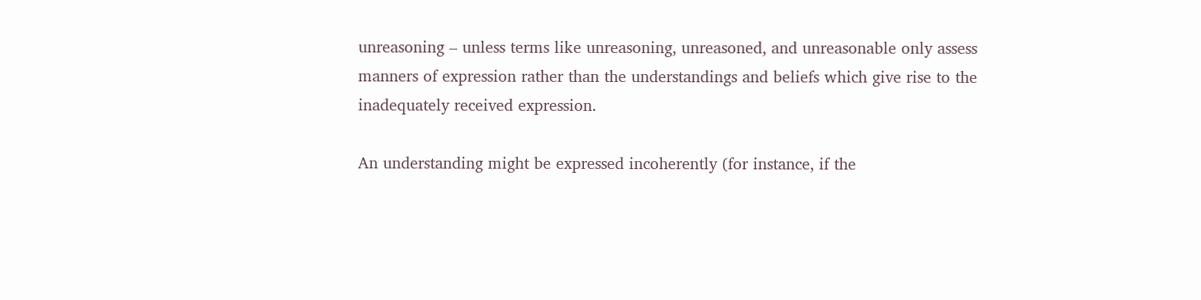unreasoning – unless terms like unreasoning, unreasoned, and unreasonable only assess manners of expression rather than the understandings and beliefs which give rise to the inadequately received expression.

An understanding might be expressed incoherently (for instance, if the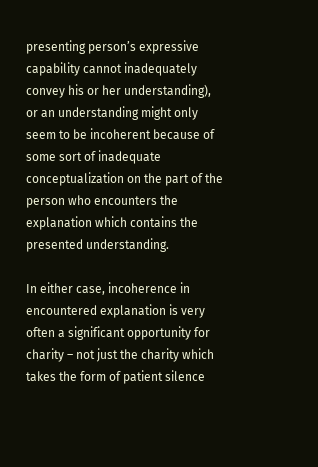presenting person’s expressive capability cannot inadequately convey his or her understanding), or an understanding might only seem to be incoherent because of some sort of inadequate conceptualization on the part of the person who encounters the explanation which contains the presented understanding.

In either case, incoherence in encountered explanation is very often a significant opportunity for charity – not just the charity which takes the form of patient silence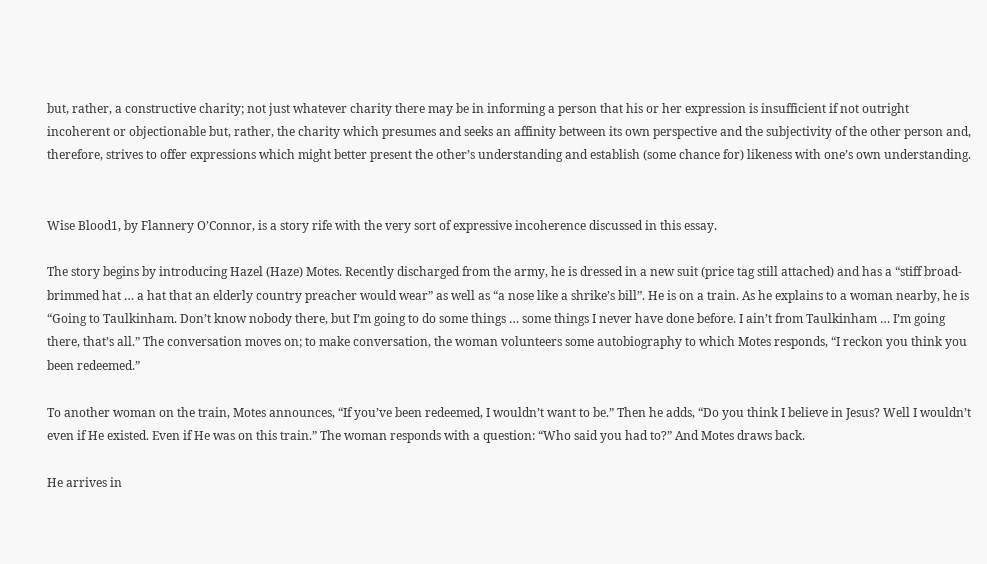but, rather, a constructive charity; not just whatever charity there may be in informing a person that his or her expression is insufficient if not outright incoherent or objectionable but, rather, the charity which presumes and seeks an affinity between its own perspective and the subjectivity of the other person and, therefore, strives to offer expressions which might better present the other’s understanding and establish (some chance for) likeness with one’s own understanding.


Wise Blood1, by Flannery O’Connor, is a story rife with the very sort of expressive incoherence discussed in this essay.

The story begins by introducing Hazel (Haze) Motes. Recently discharged from the army, he is dressed in a new suit (price tag still attached) and has a “stiff broad-brimmed hat … a hat that an elderly country preacher would wear” as well as “a nose like a shrike’s bill”. He is on a train. As he explains to a woman nearby, he is “Going to Taulkinham. Don’t know nobody there, but I’m going to do some things … some things I never have done before. I ain’t from Taulkinham … I’m going there, that’s all.” The conversation moves on; to make conversation, the woman volunteers some autobiography to which Motes responds, “I reckon you think you been redeemed.”

To another woman on the train, Motes announces, “If you’ve been redeemed, I wouldn’t want to be.” Then he adds, “Do you think I believe in Jesus? Well I wouldn’t even if He existed. Even if He was on this train.” The woman responds with a question: “Who said you had to?” And Motes draws back.

He arrives in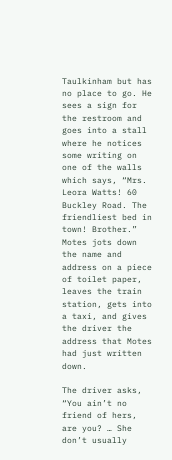Taulkinham but has no place to go. He sees a sign for the restroom and goes into a stall where he notices some writing on one of the walls which says, “Mrs. Leora Watts! 60 Buckley Road. The friendliest bed in town! Brother.” Motes jots down the name and address on a piece of toilet paper, leaves the train station, gets into a taxi, and gives the driver the address that Motes had just written down.

The driver asks, “You ain’t no friend of hers, are you? … She don’t usually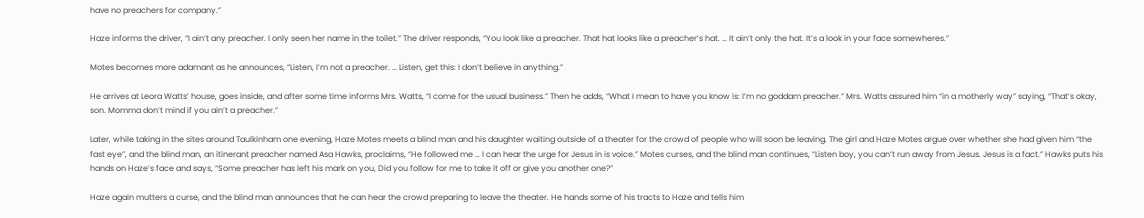have no preachers for company.”

Haze informs the driver, “I ain’t any preacher. I only seen her name in the toilet.” The driver responds, “You look like a preacher. That hat looks like a preacher’s hat. … It ain’t only the hat. It’s a look in your face somewheres.”

Motes becomes more adamant as he announces, “Listen, I’m not a preacher. … Listen, get this: I don’t believe in anything.”

He arrives at Leora Watts’ house, goes inside, and after some time informs Mrs. Watts, “I come for the usual business.” Then he adds, “What I mean to have you know is: I’m no goddam preacher.” Mrs. Watts assured him “in a motherly way” saying, “That’s okay, son. Momma don’t mind if you ain’t a preacher.”

Later, while taking in the sites around Taulkinham one evening, Haze Motes meets a blind man and his daughter waiting outside of a theater for the crowd of people who will soon be leaving. The girl and Haze Motes argue over whether she had given him “the fast eye”, and the blind man, an itinerant preacher named Asa Hawks, proclaims, “He followed me … I can hear the urge for Jesus in is voice.” Motes curses, and the blind man continues, “Listen boy, you can’t run away from Jesus. Jesus is a fact.” Hawks puts his hands on Haze’s face and says, “Some preacher has left his mark on you, Did you follow for me to take it off or give you another one?”

Haze again mutters a curse, and the blind man announces that he can hear the crowd preparing to leave the theater. He hands some of his tracts to Haze and tells him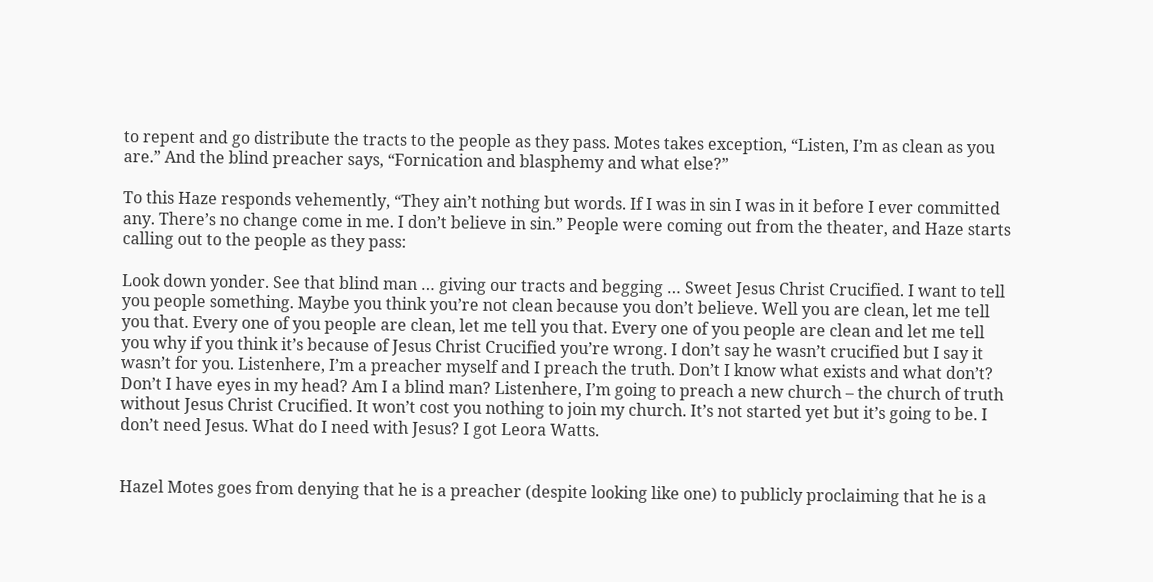to repent and go distribute the tracts to the people as they pass. Motes takes exception, “Listen, I’m as clean as you are.” And the blind preacher says, “Fornication and blasphemy and what else?”

To this Haze responds vehemently, “They ain’t nothing but words. If I was in sin I was in it before I ever committed any. There’s no change come in me. I don’t believe in sin.” People were coming out from the theater, and Haze starts calling out to the people as they pass:

Look down yonder. See that blind man … giving our tracts and begging … Sweet Jesus Christ Crucified. I want to tell you people something. Maybe you think you’re not clean because you don’t believe. Well you are clean, let me tell you that. Every one of you people are clean, let me tell you that. Every one of you people are clean and let me tell you why if you think it’s because of Jesus Christ Crucified you’re wrong. I don’t say he wasn’t crucified but I say it wasn’t for you. Listenhere, I’m a preacher myself and I preach the truth. Don’t I know what exists and what don’t? Don’t I have eyes in my head? Am I a blind man? Listenhere, I’m going to preach a new church – the church of truth without Jesus Christ Crucified. It won’t cost you nothing to join my church. It’s not started yet but it’s going to be. I don’t need Jesus. What do I need with Jesus? I got Leora Watts.


Hazel Motes goes from denying that he is a preacher (despite looking like one) to publicly proclaiming that he is a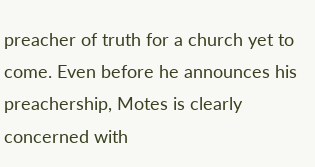preacher of truth for a church yet to come. Even before he announces his preachership, Motes is clearly concerned with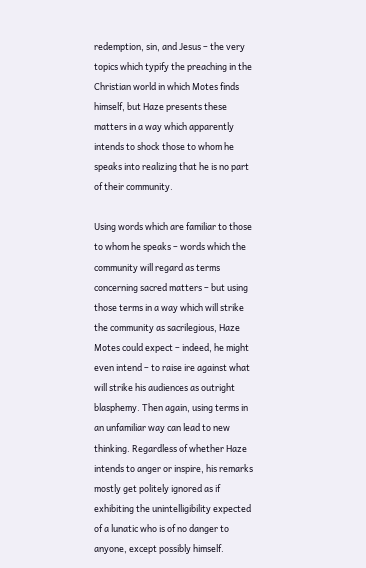redemption, sin, and Jesus – the very topics which typify the preaching in the Christian world in which Motes finds himself, but Haze presents these matters in a way which apparently intends to shock those to whom he speaks into realizing that he is no part of their community.

Using words which are familiar to those to whom he speaks – words which the community will regard as terms concerning sacred matters – but using those terms in a way which will strike the community as sacrilegious, Haze Motes could expect – indeed, he might even intend – to raise ire against what will strike his audiences as outright blasphemy. Then again, using terms in an unfamiliar way can lead to new thinking. Regardless of whether Haze intends to anger or inspire, his remarks mostly get politely ignored as if exhibiting the unintelligibility expected of a lunatic who is of no danger to anyone, except possibly himself.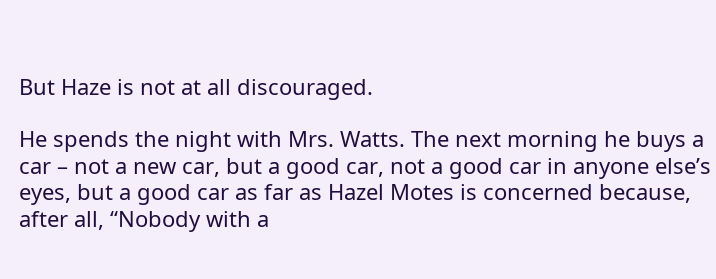But Haze is not at all discouraged.

He spends the night with Mrs. Watts. The next morning he buys a car – not a new car, but a good car, not a good car in anyone else’s eyes, but a good car as far as Hazel Motes is concerned because, after all, “Nobody with a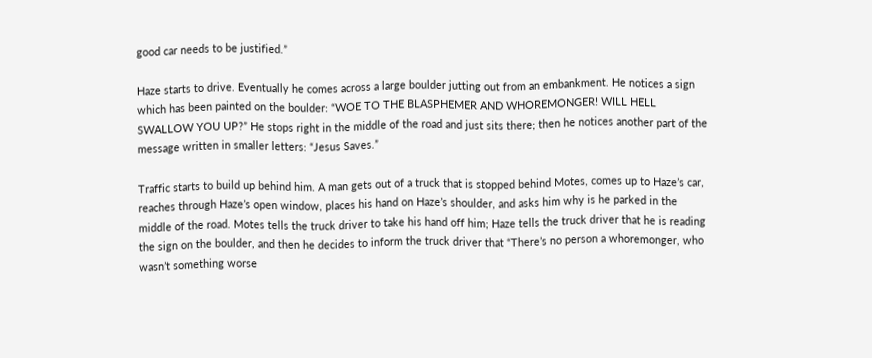good car needs to be justified.”

Haze starts to drive. Eventually he comes across a large boulder jutting out from an embankment. He notices a sign which has been painted on the boulder: “WOE TO THE BLASPHEMER AND WHOREMONGER! WILL HELL SWALLOW YOU UP?” He stops right in the middle of the road and just sits there; then he notices another part of the message written in smaller letters: “Jesus Saves.”

Traffic starts to build up behind him. A man gets out of a truck that is stopped behind Motes, comes up to Haze’s car, reaches through Haze’s open window, places his hand on Haze’s shoulder, and asks him why is he parked in the middle of the road. Motes tells the truck driver to take his hand off him; Haze tells the truck driver that he is reading the sign on the boulder, and then he decides to inform the truck driver that “There’s no person a whoremonger, who wasn’t something worse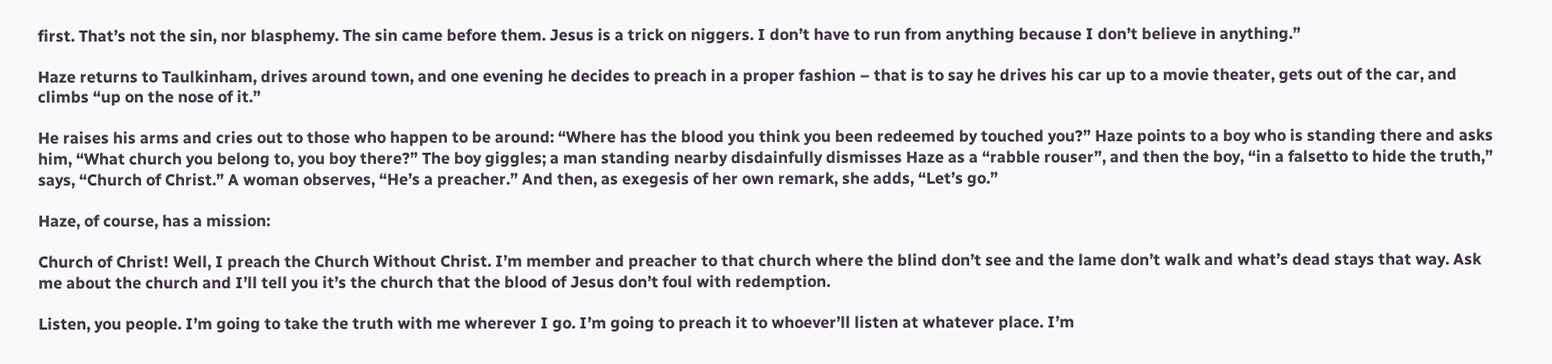first. That’s not the sin, nor blasphemy. The sin came before them. Jesus is a trick on niggers. I don’t have to run from anything because I don’t believe in anything.”

Haze returns to Taulkinham, drives around town, and one evening he decides to preach in a proper fashion – that is to say he drives his car up to a movie theater, gets out of the car, and climbs “up on the nose of it.”

He raises his arms and cries out to those who happen to be around: “Where has the blood you think you been redeemed by touched you?” Haze points to a boy who is standing there and asks him, “What church you belong to, you boy there?” The boy giggles; a man standing nearby disdainfully dismisses Haze as a “rabble rouser”, and then the boy, “in a falsetto to hide the truth,” says, “Church of Christ.” A woman observes, “He’s a preacher.” And then, as exegesis of her own remark, she adds, “Let’s go.”

Haze, of course, has a mission:

Church of Christ! Well, I preach the Church Without Christ. I’m member and preacher to that church where the blind don’t see and the lame don’t walk and what’s dead stays that way. Ask me about the church and I’ll tell you it’s the church that the blood of Jesus don’t foul with redemption.

Listen, you people. I’m going to take the truth with me wherever I go. I’m going to preach it to whoever’ll listen at whatever place. I’m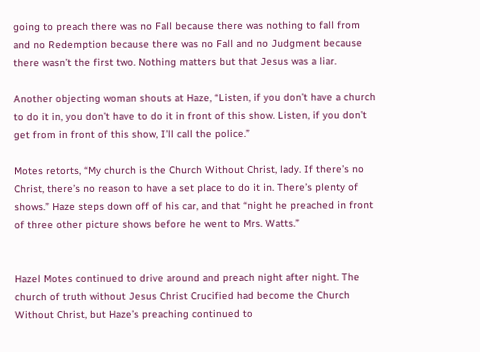going to preach there was no Fall because there was nothing to fall from and no Redemption because there was no Fall and no Judgment because there wasn’t the first two. Nothing matters but that Jesus was a liar.

Another objecting woman shouts at Haze, “Listen, if you don’t have a church to do it in, you don’t have to do it in front of this show. Listen, if you don’t get from in front of this show, I’ll call the police.”

Motes retorts, “My church is the Church Without Christ, lady. If there’s no Christ, there’s no reason to have a set place to do it in. There’s plenty of shows.” Haze steps down off of his car, and that “night he preached in front of three other picture shows before he went to Mrs. Watts.”


Hazel Motes continued to drive around and preach night after night. The church of truth without Jesus Christ Crucified had become the Church Without Christ, but Haze’s preaching continued to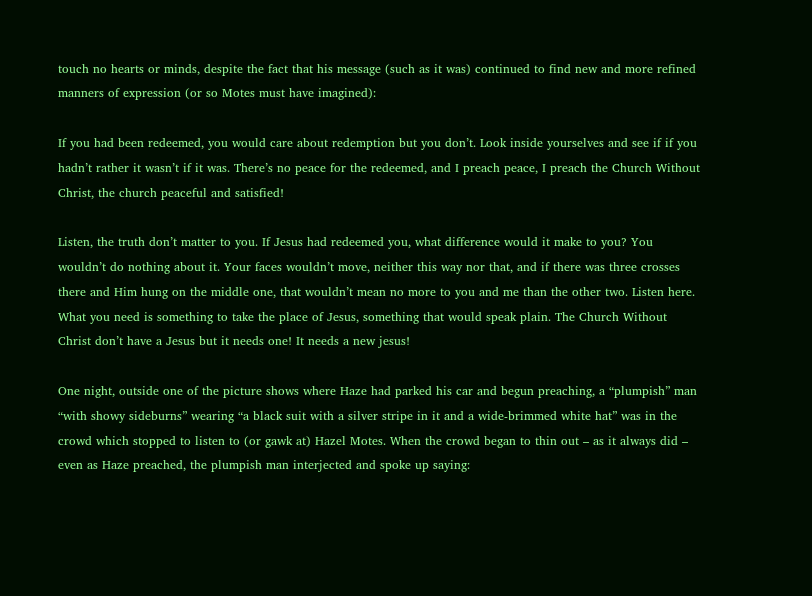touch no hearts or minds, despite the fact that his message (such as it was) continued to find new and more refined manners of expression (or so Motes must have imagined):

If you had been redeemed, you would care about redemption but you don’t. Look inside yourselves and see if if you hadn’t rather it wasn’t if it was. There’s no peace for the redeemed, and I preach peace, I preach the Church Without Christ, the church peaceful and satisfied!

Listen, the truth don’t matter to you. If Jesus had redeemed you, what difference would it make to you? You wouldn’t do nothing about it. Your faces wouldn’t move, neither this way nor that, and if there was three crosses there and Him hung on the middle one, that wouldn’t mean no more to you and me than the other two. Listen here. What you need is something to take the place of Jesus, something that would speak plain. The Church Without Christ don’t have a Jesus but it needs one! It needs a new jesus!

One night, outside one of the picture shows where Haze had parked his car and begun preaching, a “plumpish” man “with showy sideburns” wearing “a black suit with a silver stripe in it and a wide-brimmed white hat” was in the crowd which stopped to listen to (or gawk at) Hazel Motes. When the crowd began to thin out – as it always did – even as Haze preached, the plumpish man interjected and spoke up saying: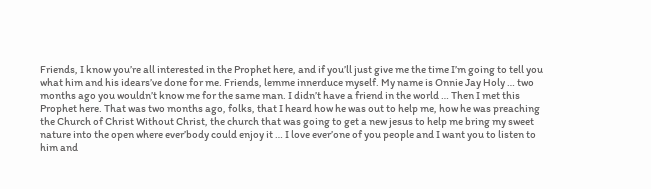Friends, I know you’re all interested in the Prophet here, and if you’ll just give me the time I’m going to tell you what him and his idears’ve done for me. Friends, lemme innerduce myself. My name is Onnie Jay Holy … two months ago you wouldn’t know me for the same man. I didn’t have a friend in the world … Then I met this Prophet here. That was two months ago, folks, that I heard how he was out to help me, how he was preaching the Church of Christ Without Christ, the church that was going to get a new jesus to help me bring my sweet nature into the open where ever’body could enjoy it … I love ever’one of you people and I want you to listen to him and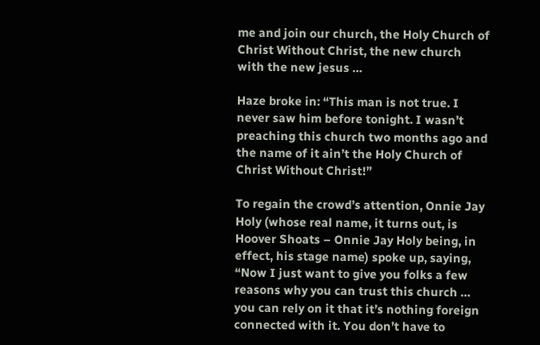me and join our church, the Holy Church of Christ Without Christ, the new church with the new jesus …

Haze broke in: “This man is not true. I never saw him before tonight. I wasn’t preaching this church two months ago and the name of it ain’t the Holy Church of Christ Without Christ!”

To regain the crowd’s attention, Onnie Jay Holy (whose real name, it turns out, is Hoover Shoats – Onnie Jay Holy being, in effect, his stage name) spoke up, saying, “Now I just want to give you folks a few reasons why you can trust this church … you can rely on it that it’s nothing foreign connected with it. You don’t have to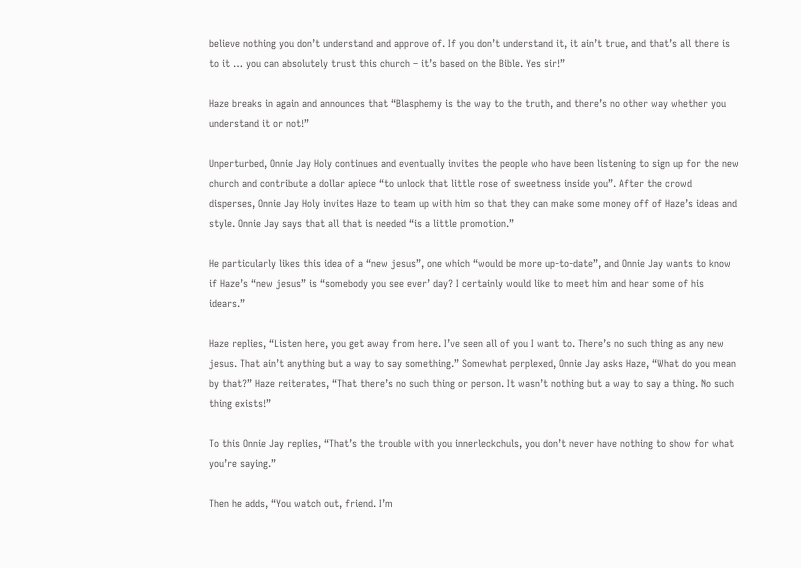believe nothing you don’t understand and approve of. If you don’t understand it, it ain’t true, and that’s all there is to it … you can absolutely trust this church – it’s based on the Bible. Yes sir!”

Haze breaks in again and announces that “Blasphemy is the way to the truth, and there’s no other way whether you understand it or not!”

Unperturbed, Onnie Jay Holy continues and eventually invites the people who have been listening to sign up for the new church and contribute a dollar apiece “to unlock that little rose of sweetness inside you”. After the crowd disperses, Onnie Jay Holy invites Haze to team up with him so that they can make some money off of Haze’s ideas and style. Onnie Jay says that all that is needed “is a little promotion.”

He particularly likes this idea of a “new jesus”, one which “would be more up-to-date”, and Onnie Jay wants to know if Haze’s “new jesus” is “somebody you see ever’ day? I certainly would like to meet him and hear some of his idears.”

Haze replies, “Listen here, you get away from here. I’ve seen all of you I want to. There’s no such thing as any new jesus. That ain’t anything but a way to say something.” Somewhat perplexed, Onnie Jay asks Haze, “What do you mean by that?” Haze reiterates, “That there’s no such thing or person. It wasn’t nothing but a way to say a thing. No such thing exists!”

To this Onnie Jay replies, “That’s the trouble with you innerleckchuls, you don’t never have nothing to show for what you’re saying.”

Then he adds, “You watch out, friend. I’m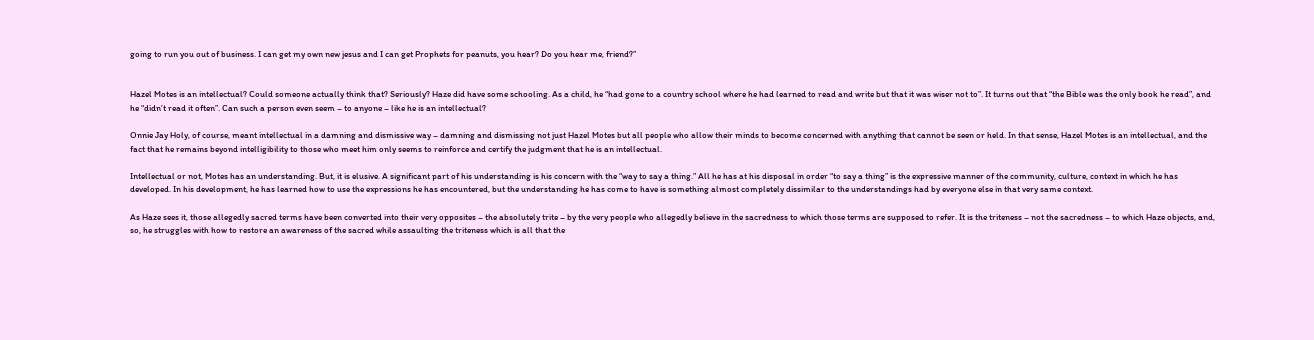going to run you out of business. I can get my own new jesus and I can get Prophets for peanuts, you hear? Do you hear me, friend?”


Hazel Motes is an intellectual? Could someone actually think that? Seriously? Haze did have some schooling. As a child, he “had gone to a country school where he had learned to read and write but that it was wiser not to”. It turns out that “the Bible was the only book he read”, and he “didn’t read it often”. Can such a person even seem – to anyone – like he is an intellectual?

Onnie Jay Holy, of course, meant intellectual in a damning and dismissive way – damning and dismissing not just Hazel Motes but all people who allow their minds to become concerned with anything that cannot be seen or held. In that sense, Hazel Motes is an intellectual, and the fact that he remains beyond intelligibility to those who meet him only seems to reinforce and certify the judgment that he is an intellectual.

Intellectual or not, Motes has an understanding. But, it is elusive. A significant part of his understanding is his concern with the “way to say a thing.” All he has at his disposal in order “to say a thing” is the expressive manner of the community, culture, context in which he has developed. In his development, he has learned how to use the expressions he has encountered, but the understanding he has come to have is something almost completely dissimilar to the understandings had by everyone else in that very same context.

As Haze sees it, those allegedly sacred terms have been converted into their very opposites – the absolutely trite – by the very people who allegedly believe in the sacredness to which those terms are supposed to refer. It is the triteness – not the sacredness – to which Haze objects, and, so, he struggles with how to restore an awareness of the sacred while assaulting the triteness which is all that the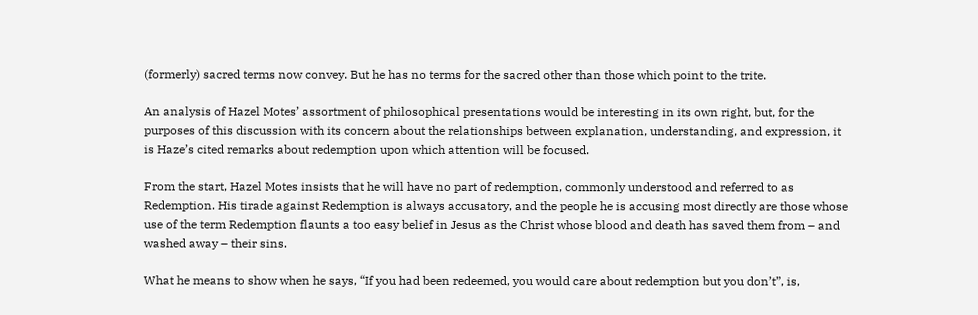(formerly) sacred terms now convey. But he has no terms for the sacred other than those which point to the trite.

An analysis of Hazel Motes’ assortment of philosophical presentations would be interesting in its own right, but, for the purposes of this discussion with its concern about the relationships between explanation, understanding, and expression, it is Haze’s cited remarks about redemption upon which attention will be focused.

From the start, Hazel Motes insists that he will have no part of redemption, commonly understood and referred to as Redemption. His tirade against Redemption is always accusatory, and the people he is accusing most directly are those whose use of the term Redemption flaunts a too easy belief in Jesus as the Christ whose blood and death has saved them from – and washed away – their sins.

What he means to show when he says, “If you had been redeemed, you would care about redemption but you don’t”, is,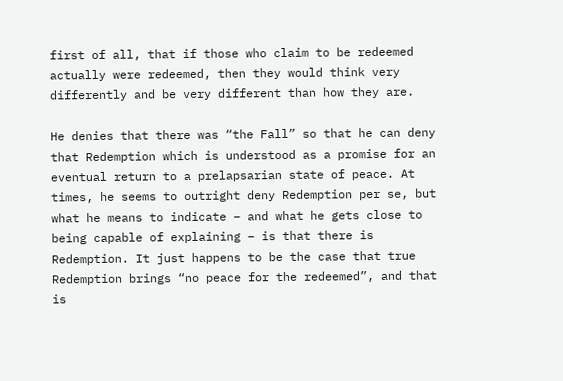first of all, that if those who claim to be redeemed actually were redeemed, then they would think very differently and be very different than how they are.

He denies that there was “the Fall” so that he can deny that Redemption which is understood as a promise for an eventual return to a prelapsarian state of peace. At times, he seems to outright deny Redemption per se, but what he means to indicate – and what he gets close to being capable of explaining – is that there is Redemption. It just happens to be the case that true Redemption brings “no peace for the redeemed”, and that is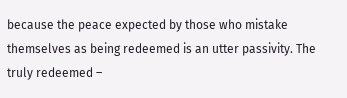because the peace expected by those who mistake themselves as being redeemed is an utter passivity. The truly redeemed –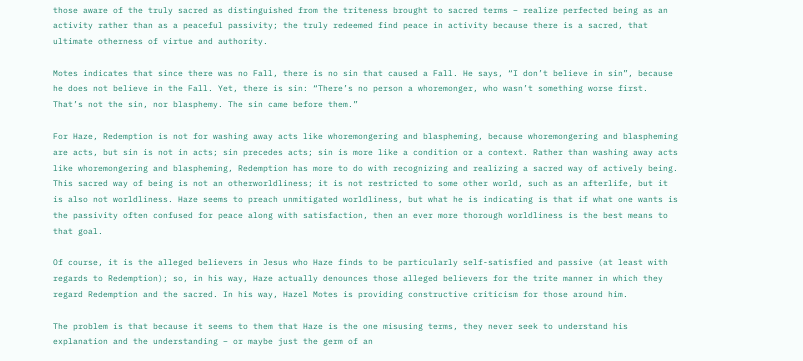those aware of the truly sacred as distinguished from the triteness brought to sacred terms – realize perfected being as an activity rather than as a peaceful passivity; the truly redeemed find peace in activity because there is a sacred, that ultimate otherness of virtue and authority.

Motes indicates that since there was no Fall, there is no sin that caused a Fall. He says, “I don’t believe in sin”, because he does not believe in the Fall. Yet, there is sin: “There’s no person a whoremonger, who wasn’t something worse first. That’s not the sin, nor blasphemy. The sin came before them.”

For Haze, Redemption is not for washing away acts like whoremongering and blaspheming, because whoremongering and blaspheming are acts, but sin is not in acts; sin precedes acts; sin is more like a condition or a context. Rather than washing away acts like whoremongering and blaspheming, Redemption has more to do with recognizing and realizing a sacred way of actively being. This sacred way of being is not an otherworldliness; it is not restricted to some other world, such as an afterlife, but it is also not worldliness. Haze seems to preach unmitigated worldliness, but what he is indicating is that if what one wants is the passivity often confused for peace along with satisfaction, then an ever more thorough worldliness is the best means to that goal.

Of course, it is the alleged believers in Jesus who Haze finds to be particularly self-satisfied and passive (at least with regards to Redemption); so, in his way, Haze actually denounces those alleged believers for the trite manner in which they regard Redemption and the sacred. In his way, Hazel Motes is providing constructive criticism for those around him.

The problem is that because it seems to them that Haze is the one misusing terms, they never seek to understand his explanation and the understanding – or maybe just the germ of an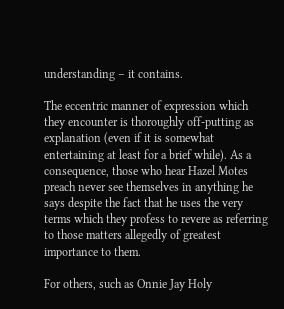understanding – it contains.

The eccentric manner of expression which they encounter is thoroughly off-putting as explanation (even if it is somewhat entertaining at least for a brief while). As a consequence, those who hear Hazel Motes preach never see themselves in anything he says despite the fact that he uses the very terms which they profess to revere as referring to those matters allegedly of greatest importance to them.

For others, such as Onnie Jay Holy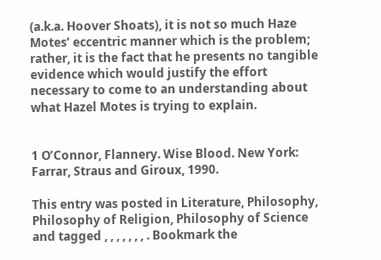(a.k.a. Hoover Shoats), it is not so much Haze Motes’ eccentric manner which is the problem; rather, it is the fact that he presents no tangible evidence which would justify the effort necessary to come to an understanding about what Hazel Motes is trying to explain.


1 O’Connor, Flannery. Wise Blood. New York: Farrar, Straus and Giroux, 1990.

This entry was posted in Literature, Philosophy, Philosophy of Religion, Philosophy of Science and tagged , , , , , , , . Bookmark the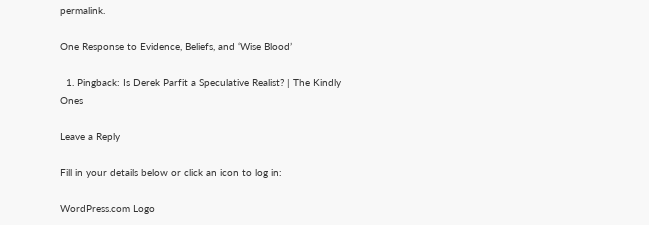permalink.

One Response to Evidence, Beliefs, and ‘Wise Blood’

  1. Pingback: Is Derek Parfit a Speculative Realist? | The Kindly Ones

Leave a Reply

Fill in your details below or click an icon to log in:

WordPress.com Logo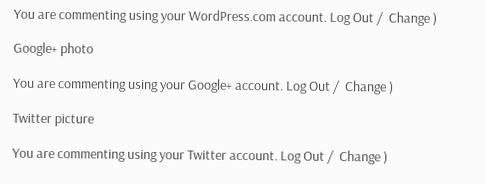You are commenting using your WordPress.com account. Log Out /  Change )

Google+ photo

You are commenting using your Google+ account. Log Out /  Change )

Twitter picture

You are commenting using your Twitter account. Log Out /  Change )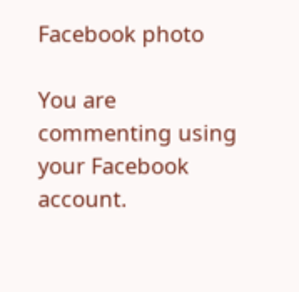Facebook photo

You are commenting using your Facebook account.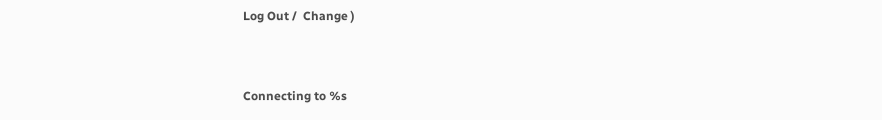Log Out /  Change )


Connecting to %s